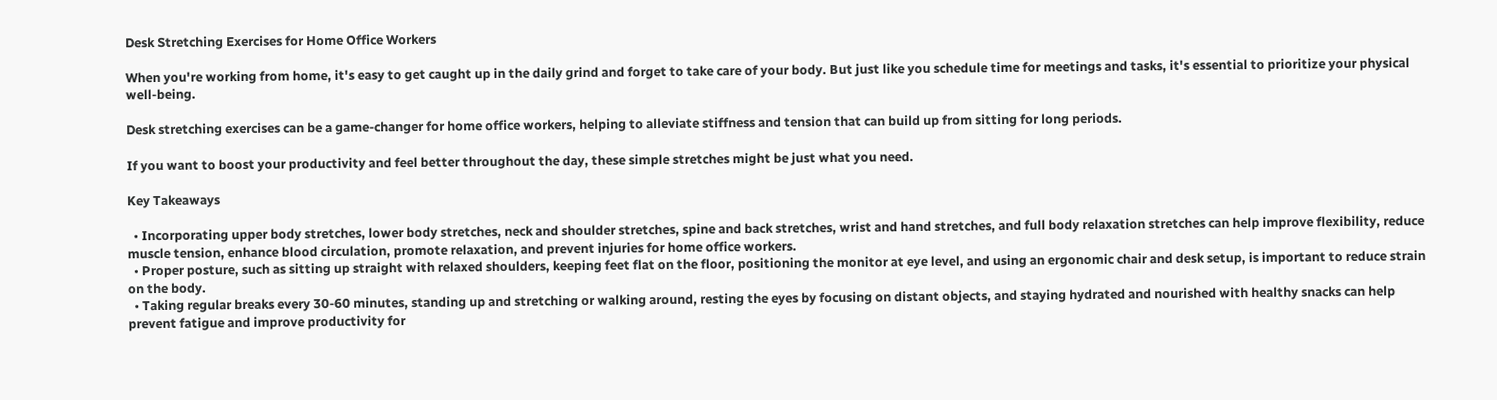Desk Stretching Exercises for Home Office Workers

When you're working from home, it's easy to get caught up in the daily grind and forget to take care of your body. But just like you schedule time for meetings and tasks, it's essential to prioritize your physical well-being.

Desk stretching exercises can be a game-changer for home office workers, helping to alleviate stiffness and tension that can build up from sitting for long periods.

If you want to boost your productivity and feel better throughout the day, these simple stretches might be just what you need.

Key Takeaways

  • Incorporating upper body stretches, lower body stretches, neck and shoulder stretches, spine and back stretches, wrist and hand stretches, and full body relaxation stretches can help improve flexibility, reduce muscle tension, enhance blood circulation, promote relaxation, and prevent injuries for home office workers.
  • Proper posture, such as sitting up straight with relaxed shoulders, keeping feet flat on the floor, positioning the monitor at eye level, and using an ergonomic chair and desk setup, is important to reduce strain on the body.
  • Taking regular breaks every 30-60 minutes, standing up and stretching or walking around, resting the eyes by focusing on distant objects, and staying hydrated and nourished with healthy snacks can help prevent fatigue and improve productivity for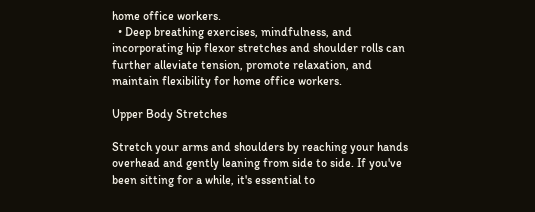home office workers.
  • Deep breathing exercises, mindfulness, and incorporating hip flexor stretches and shoulder rolls can further alleviate tension, promote relaxation, and maintain flexibility for home office workers.

Upper Body Stretches

Stretch your arms and shoulders by reaching your hands overhead and gently leaning from side to side. If you've been sitting for a while, it's essential to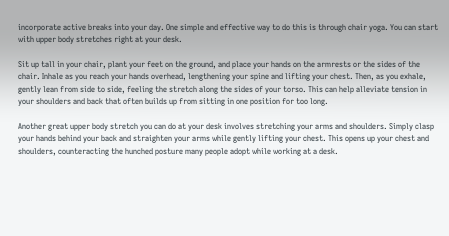incorporate active breaks into your day. One simple and effective way to do this is through chair yoga. You can start with upper body stretches right at your desk.

Sit up tall in your chair, plant your feet on the ground, and place your hands on the armrests or the sides of the chair. Inhale as you reach your hands overhead, lengthening your spine and lifting your chest. Then, as you exhale, gently lean from side to side, feeling the stretch along the sides of your torso. This can help alleviate tension in your shoulders and back that often builds up from sitting in one position for too long.

Another great upper body stretch you can do at your desk involves stretching your arms and shoulders. Simply clasp your hands behind your back and straighten your arms while gently lifting your chest. This opens up your chest and shoulders, counteracting the hunched posture many people adopt while working at a desk.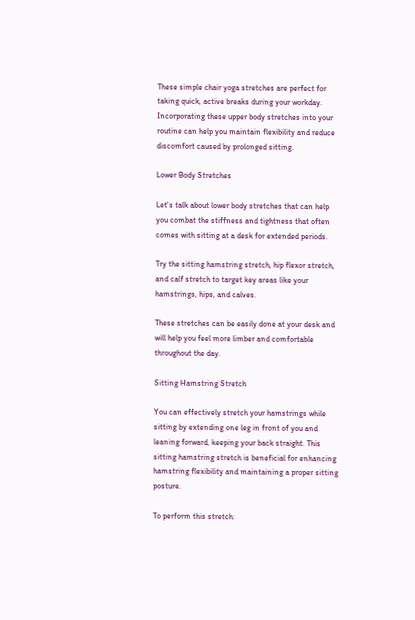These simple chair yoga stretches are perfect for taking quick, active breaks during your workday. Incorporating these upper body stretches into your routine can help you maintain flexibility and reduce discomfort caused by prolonged sitting.

Lower Body Stretches

Let's talk about lower body stretches that can help you combat the stiffness and tightness that often comes with sitting at a desk for extended periods.

Try the sitting hamstring stretch, hip flexor stretch, and calf stretch to target key areas like your hamstrings, hips, and calves.

These stretches can be easily done at your desk and will help you feel more limber and comfortable throughout the day.

Sitting Hamstring Stretch

You can effectively stretch your hamstrings while sitting by extending one leg in front of you and leaning forward, keeping your back straight. This sitting hamstring stretch is beneficial for enhancing hamstring flexibility and maintaining a proper sitting posture.

To perform this stretch: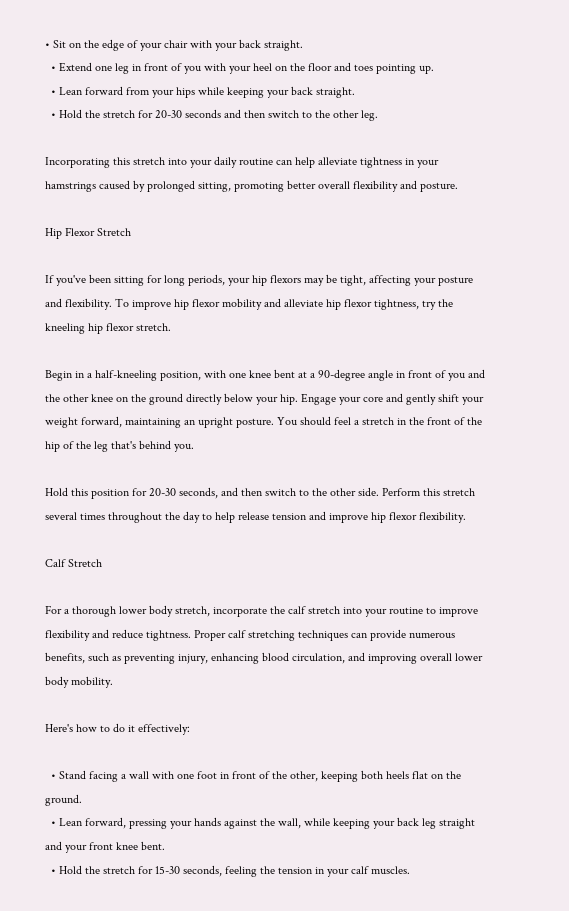• Sit on the edge of your chair with your back straight.
  • Extend one leg in front of you with your heel on the floor and toes pointing up.
  • Lean forward from your hips while keeping your back straight.
  • Hold the stretch for 20-30 seconds and then switch to the other leg.

Incorporating this stretch into your daily routine can help alleviate tightness in your hamstrings caused by prolonged sitting, promoting better overall flexibility and posture.

Hip Flexor Stretch

If you've been sitting for long periods, your hip flexors may be tight, affecting your posture and flexibility. To improve hip flexor mobility and alleviate hip flexor tightness, try the kneeling hip flexor stretch.

Begin in a half-kneeling position, with one knee bent at a 90-degree angle in front of you and the other knee on the ground directly below your hip. Engage your core and gently shift your weight forward, maintaining an upright posture. You should feel a stretch in the front of the hip of the leg that's behind you.

Hold this position for 20-30 seconds, and then switch to the other side. Perform this stretch several times throughout the day to help release tension and improve hip flexor flexibility.

Calf Stretch

For a thorough lower body stretch, incorporate the calf stretch into your routine to improve flexibility and reduce tightness. Proper calf stretching techniques can provide numerous benefits, such as preventing injury, enhancing blood circulation, and improving overall lower body mobility.

Here's how to do it effectively:

  • Stand facing a wall with one foot in front of the other, keeping both heels flat on the ground.
  • Lean forward, pressing your hands against the wall, while keeping your back leg straight and your front knee bent.
  • Hold the stretch for 15-30 seconds, feeling the tension in your calf muscles.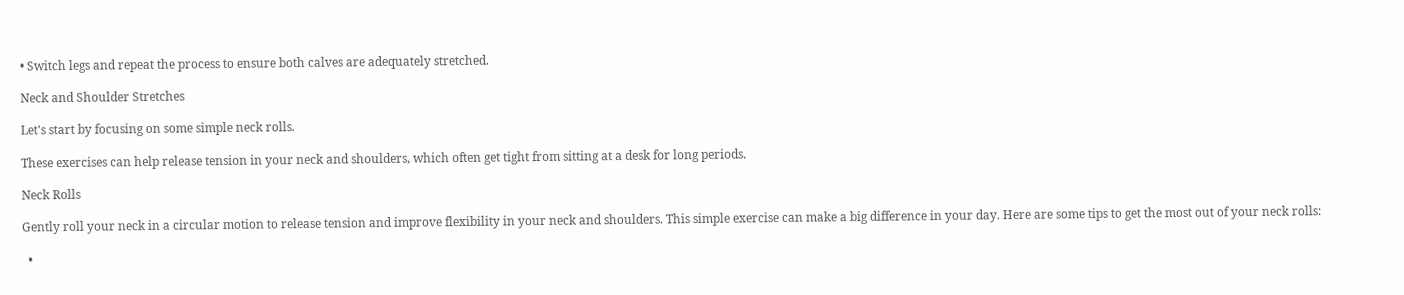• Switch legs and repeat the process to ensure both calves are adequately stretched.

Neck and Shoulder Stretches

Let's start by focusing on some simple neck rolls.

These exercises can help release tension in your neck and shoulders, which often get tight from sitting at a desk for long periods.

Neck Rolls

Gently roll your neck in a circular motion to release tension and improve flexibility in your neck and shoulders. This simple exercise can make a big difference in your day. Here are some tips to get the most out of your neck rolls:

  •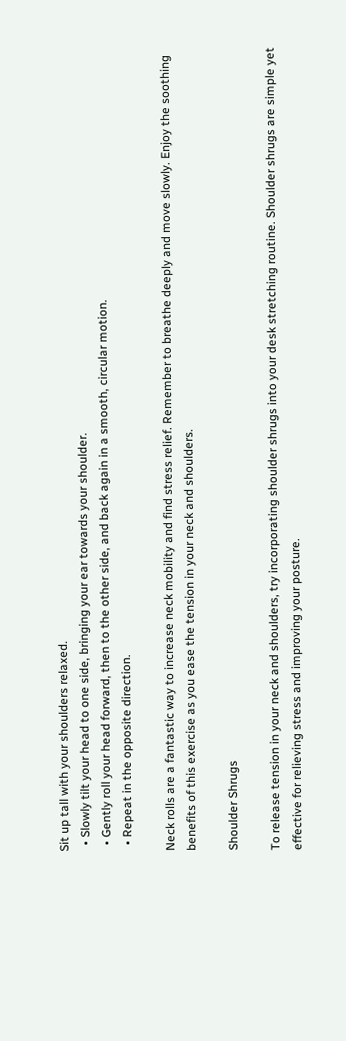Sit up tall with your shoulders relaxed.
  • Slowly tilt your head to one side, bringing your ear towards your shoulder.
  • Gently roll your head forward, then to the other side, and back again in a smooth, circular motion.
  • Repeat in the opposite direction.

Neck rolls are a fantastic way to increase neck mobility and find stress relief. Remember to breathe deeply and move slowly. Enjoy the soothing benefits of this exercise as you ease the tension in your neck and shoulders.

Shoulder Shrugs

To release tension in your neck and shoulders, try incorporating shoulder shrugs into your desk stretching routine. Shoulder shrugs are simple yet effective for relieving stress and improving your posture.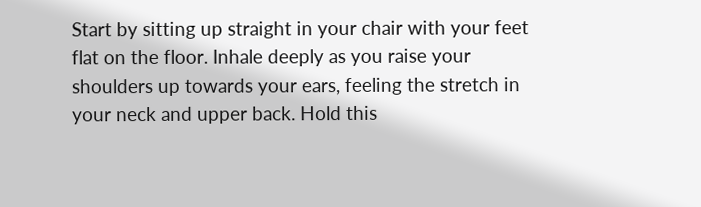Start by sitting up straight in your chair with your feet flat on the floor. Inhale deeply as you raise your shoulders up towards your ears, feeling the stretch in your neck and upper back. Hold this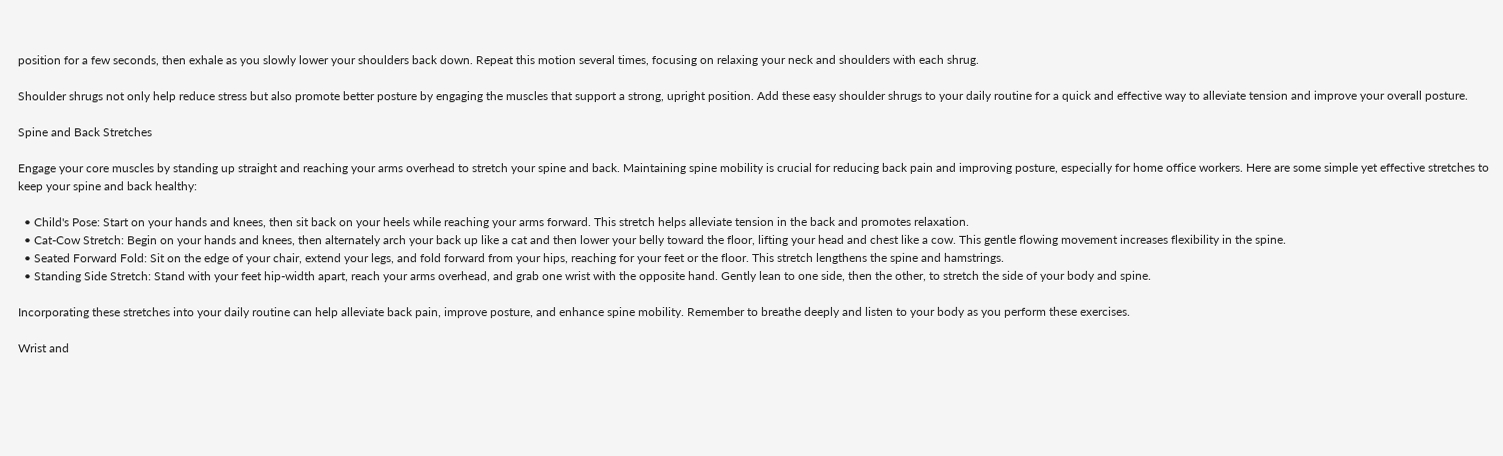position for a few seconds, then exhale as you slowly lower your shoulders back down. Repeat this motion several times, focusing on relaxing your neck and shoulders with each shrug.

Shoulder shrugs not only help reduce stress but also promote better posture by engaging the muscles that support a strong, upright position. Add these easy shoulder shrugs to your daily routine for a quick and effective way to alleviate tension and improve your overall posture.

Spine and Back Stretches

Engage your core muscles by standing up straight and reaching your arms overhead to stretch your spine and back. Maintaining spine mobility is crucial for reducing back pain and improving posture, especially for home office workers. Here are some simple yet effective stretches to keep your spine and back healthy:

  • Child's Pose: Start on your hands and knees, then sit back on your heels while reaching your arms forward. This stretch helps alleviate tension in the back and promotes relaxation.
  • Cat-Cow Stretch: Begin on your hands and knees, then alternately arch your back up like a cat and then lower your belly toward the floor, lifting your head and chest like a cow. This gentle flowing movement increases flexibility in the spine.
  • Seated Forward Fold: Sit on the edge of your chair, extend your legs, and fold forward from your hips, reaching for your feet or the floor. This stretch lengthens the spine and hamstrings.
  • Standing Side Stretch: Stand with your feet hip-width apart, reach your arms overhead, and grab one wrist with the opposite hand. Gently lean to one side, then the other, to stretch the side of your body and spine.

Incorporating these stretches into your daily routine can help alleviate back pain, improve posture, and enhance spine mobility. Remember to breathe deeply and listen to your body as you perform these exercises.

Wrist and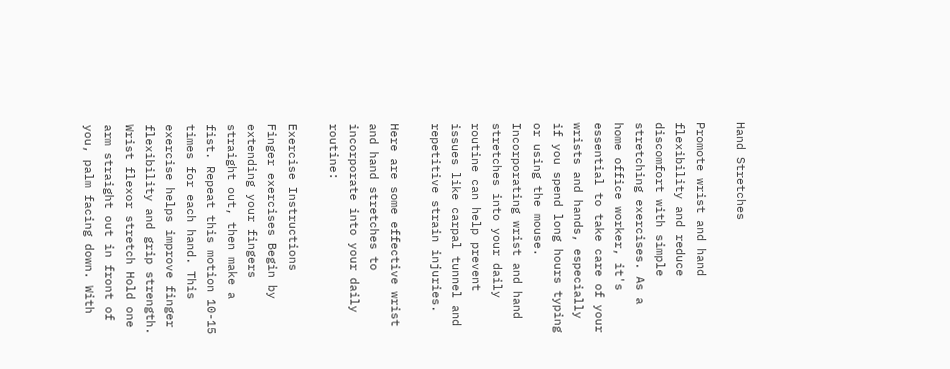Hand Stretches

Promote wrist and hand flexibility and reduce discomfort with simple stretching exercises. As a home office worker, it's essential to take care of your wrists and hands, especially if you spend long hours typing or using the mouse. Incorporating wrist and hand stretches into your daily routine can help prevent issues like carpal tunnel and repetitive strain injuries.

Here are some effective wrist and hand stretches to incorporate into your daily routine:

Exercise Instructions
Finger exercises Begin by extending your fingers straight out, then make a fist. Repeat this motion 10-15 times for each hand. This exercise helps improve finger flexibility and grip strength.
Wrist flexor stretch Hold one arm straight out in front of you, palm facing down. With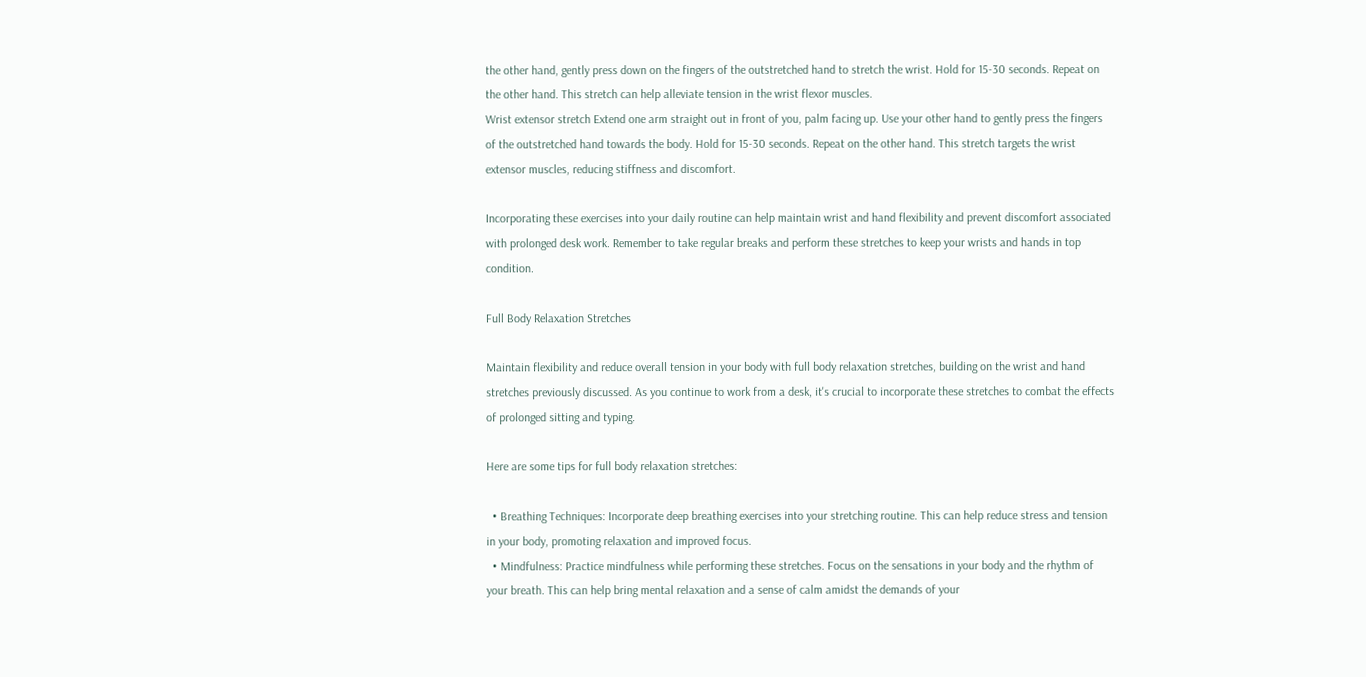the other hand, gently press down on the fingers of the outstretched hand to stretch the wrist. Hold for 15-30 seconds. Repeat on the other hand. This stretch can help alleviate tension in the wrist flexor muscles.
Wrist extensor stretch Extend one arm straight out in front of you, palm facing up. Use your other hand to gently press the fingers of the outstretched hand towards the body. Hold for 15-30 seconds. Repeat on the other hand. This stretch targets the wrist extensor muscles, reducing stiffness and discomfort.

Incorporating these exercises into your daily routine can help maintain wrist and hand flexibility and prevent discomfort associated with prolonged desk work. Remember to take regular breaks and perform these stretches to keep your wrists and hands in top condition.

Full Body Relaxation Stretches

Maintain flexibility and reduce overall tension in your body with full body relaxation stretches, building on the wrist and hand stretches previously discussed. As you continue to work from a desk, it's crucial to incorporate these stretches to combat the effects of prolonged sitting and typing.

Here are some tips for full body relaxation stretches:

  • Breathing Techniques: Incorporate deep breathing exercises into your stretching routine. This can help reduce stress and tension in your body, promoting relaxation and improved focus.
  • Mindfulness: Practice mindfulness while performing these stretches. Focus on the sensations in your body and the rhythm of your breath. This can help bring mental relaxation and a sense of calm amidst the demands of your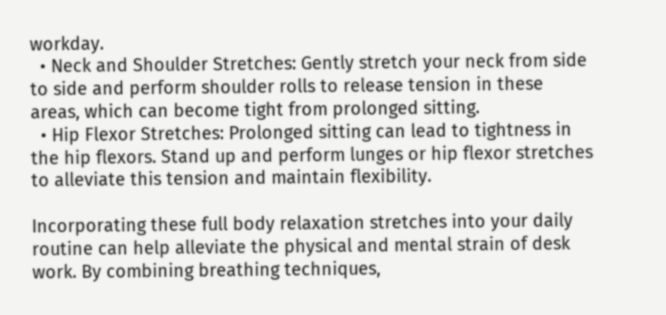workday.
  • Neck and Shoulder Stretches: Gently stretch your neck from side to side and perform shoulder rolls to release tension in these areas, which can become tight from prolonged sitting.
  • Hip Flexor Stretches: Prolonged sitting can lead to tightness in the hip flexors. Stand up and perform lunges or hip flexor stretches to alleviate this tension and maintain flexibility.

Incorporating these full body relaxation stretches into your daily routine can help alleviate the physical and mental strain of desk work. By combining breathing techniques,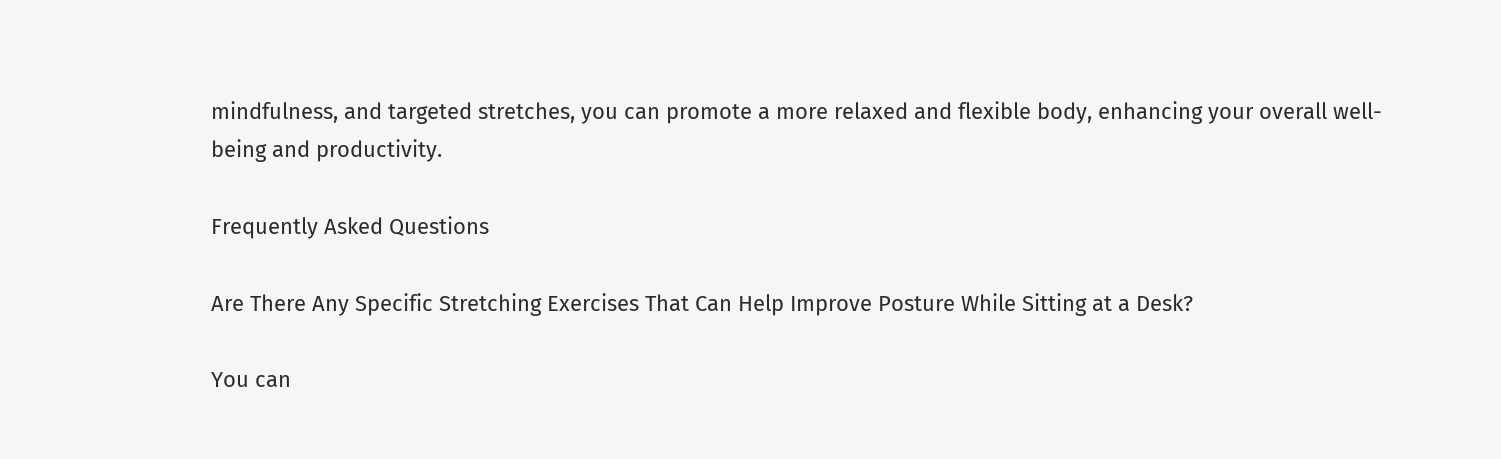mindfulness, and targeted stretches, you can promote a more relaxed and flexible body, enhancing your overall well-being and productivity.

Frequently Asked Questions

Are There Any Specific Stretching Exercises That Can Help Improve Posture While Sitting at a Desk?

You can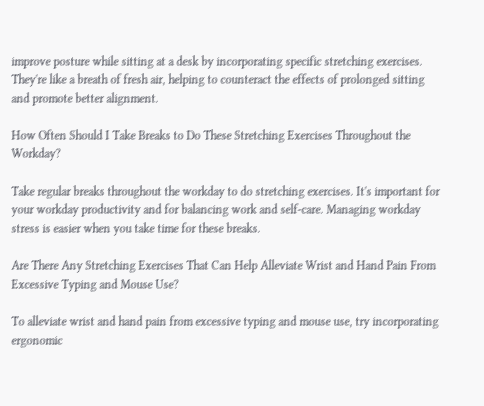improve posture while sitting at a desk by incorporating specific stretching exercises. They're like a breath of fresh air, helping to counteract the effects of prolonged sitting and promote better alignment.

How Often Should I Take Breaks to Do These Stretching Exercises Throughout the Workday?

Take regular breaks throughout the workday to do stretching exercises. It's important for your workday productivity and for balancing work and self-care. Managing workday stress is easier when you take time for these breaks.

Are There Any Stretching Exercises That Can Help Alleviate Wrist and Hand Pain From Excessive Typing and Mouse Use?

To alleviate wrist and hand pain from excessive typing and mouse use, try incorporating ergonomic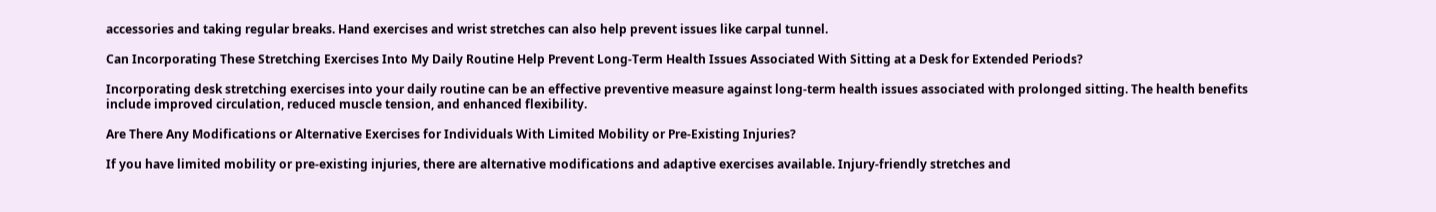accessories and taking regular breaks. Hand exercises and wrist stretches can also help prevent issues like carpal tunnel.

Can Incorporating These Stretching Exercises Into My Daily Routine Help Prevent Long-Term Health Issues Associated With Sitting at a Desk for Extended Periods?

Incorporating desk stretching exercises into your daily routine can be an effective preventive measure against long-term health issues associated with prolonged sitting. The health benefits include improved circulation, reduced muscle tension, and enhanced flexibility.

Are There Any Modifications or Alternative Exercises for Individuals With Limited Mobility or Pre-Existing Injuries?

If you have limited mobility or pre-existing injuries, there are alternative modifications and adaptive exercises available. Injury-friendly stretches and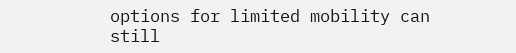options for limited mobility can still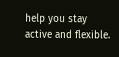help you stay active and flexible.